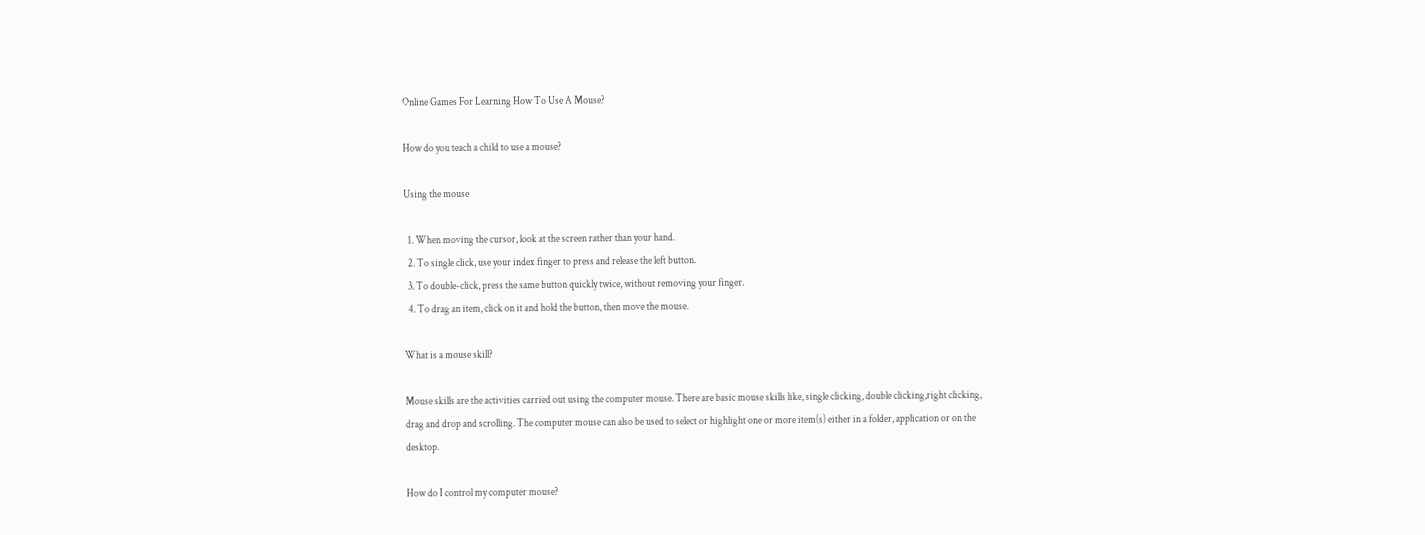Online Games For Learning How To Use A Mouse?

How do you teach a child to use a mouse?

Using the mouse

  1. When moving the cursor, look at the screen rather than your hand.
  2. To single click, use your index finger to press and release the left button.
  3. To double-click, press the same button quickly twice, without removing your finger.
  4. To drag an item, click on it and hold the button, then move the mouse.

What is a mouse skill?

Mouse skills are the activities carried out using the computer mouse. There are basic mouse skills like, single clicking, double clicking,right clicking, drag and drop and scrolling. The computer mouse can also be used to select or highlight one or more item(s) either in a folder, application or on the desktop.

How do I control my computer mouse?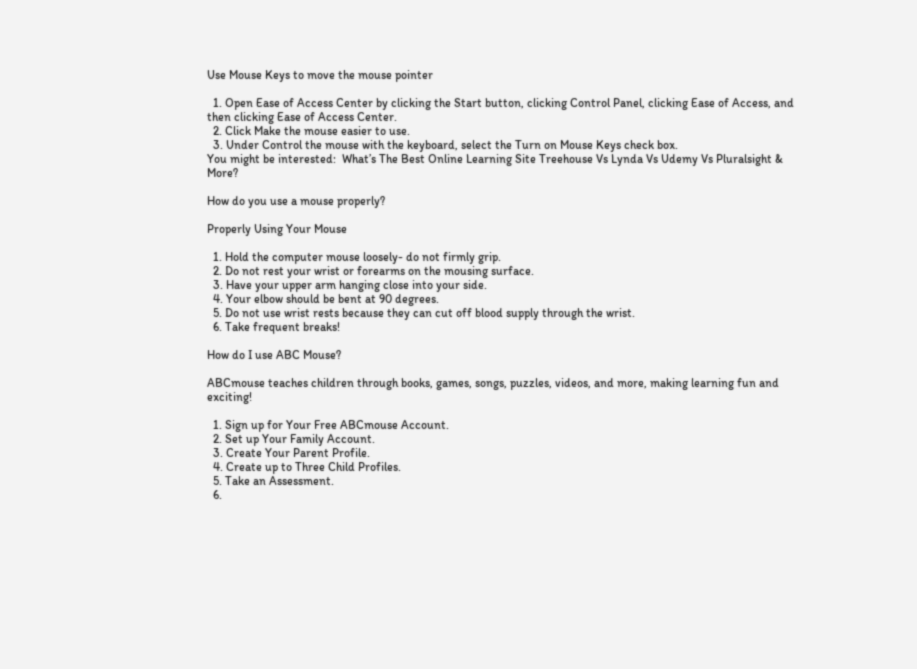Use Mouse Keys to move the mouse pointer

  1. Open Ease of Access Center by clicking the Start button, clicking Control Panel, clicking Ease of Access, and then clicking Ease of Access Center.
  2. Click Make the mouse easier to use.
  3. Under Control the mouse with the keyboard, select the Turn on Mouse Keys check box.
You might be interested:  What’s The Best Online Learning Site Treehouse Vs Lynda Vs Udemy Vs Pluralsight & More?

How do you use a mouse properly?

Properly Using Your Mouse

  1. Hold the computer mouse loosely- do not firmly grip.
  2. Do not rest your wrist or forearms on the mousing surface.
  3. Have your upper arm hanging close into your side.
  4. Your elbow should be bent at 90 degrees.
  5. Do not use wrist rests because they can cut off blood supply through the wrist.
  6. Take frequent breaks!

How do I use ABC Mouse?

ABCmouse teaches children through books, games, songs, puzzles, videos, and more, making learning fun and exciting!

  1. Sign up for Your Free ABCmouse Account.
  2. Set up Your Family Account.
  3. Create Your Parent Profile.
  4. Create up to Three Child Profiles.
  5. Take an Assessment.
  6.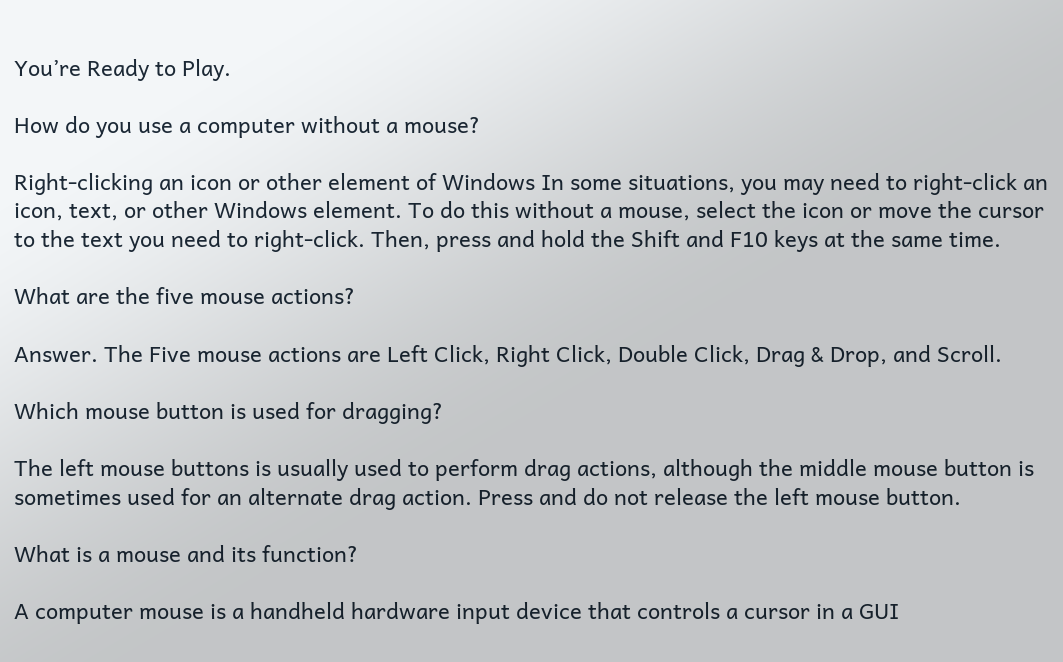You’re Ready to Play.

How do you use a computer without a mouse?

Right-clicking an icon or other element of Windows In some situations, you may need to right-click an icon, text, or other Windows element. To do this without a mouse, select the icon or move the cursor to the text you need to right-click. Then, press and hold the Shift and F10 keys at the same time.

What are the five mouse actions?

Answer. The Five mouse actions are Left Click, Right Click, Double Click, Drag & Drop, and Scroll.

Which mouse button is used for dragging?

The left mouse buttons is usually used to perform drag actions, although the middle mouse button is sometimes used for an alternate drag action. Press and do not release the left mouse button.

What is a mouse and its function?

A computer mouse is a handheld hardware input device that controls a cursor in a GUI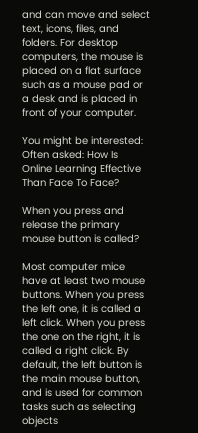and can move and select text, icons, files, and folders. For desktop computers, the mouse is placed on a flat surface such as a mouse pad or a desk and is placed in front of your computer.

You might be interested:  Often asked: How Is Online Learning Effective Than Face To Face?

When you press and release the primary mouse button is called?

Most computer mice have at least two mouse buttons. When you press the left one, it is called a left click. When you press the one on the right, it is called a right click. By default, the left button is the main mouse button, and is used for common tasks such as selecting objects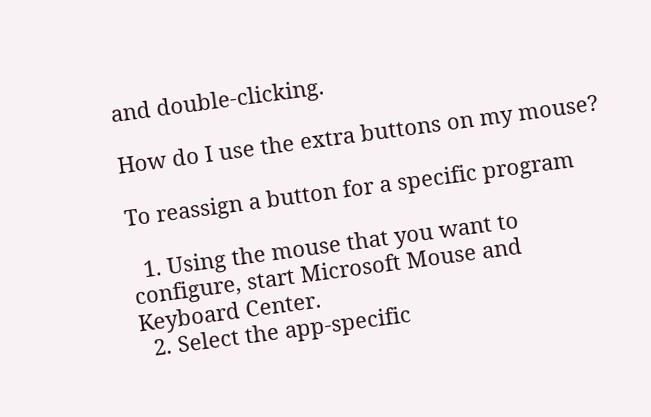and double-clicking.

How do I use the extra buttons on my mouse?

To reassign a button for a specific program

  1. Using the mouse that you want to configure, start Microsoft Mouse and Keyboard Center.
  2. Select the app-specific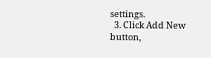settings.
  3. Click Add New button,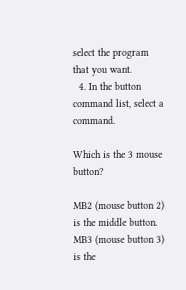select the program that you want.
  4. In the button command list, select a command.

Which is the 3 mouse button?

MB2 (mouse button 2) is the middle button. MB3 (mouse button 3) is the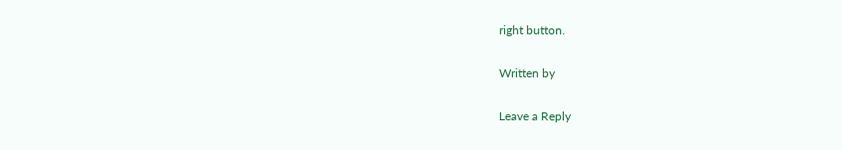right button.

Written by

Leave a Reply